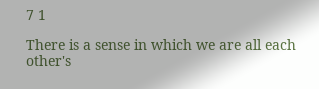7 1

There is a sense in which we are all each other's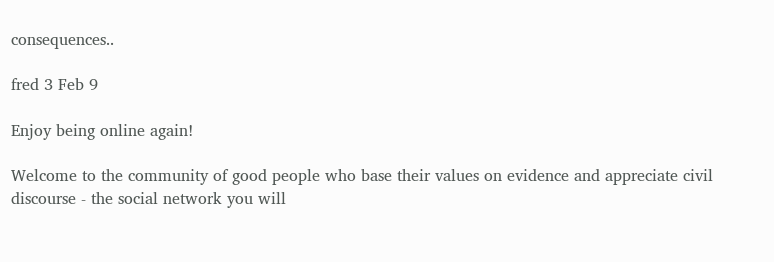consequences..

fred 3 Feb 9

Enjoy being online again!

Welcome to the community of good people who base their values on evidence and appreciate civil discourse - the social network you will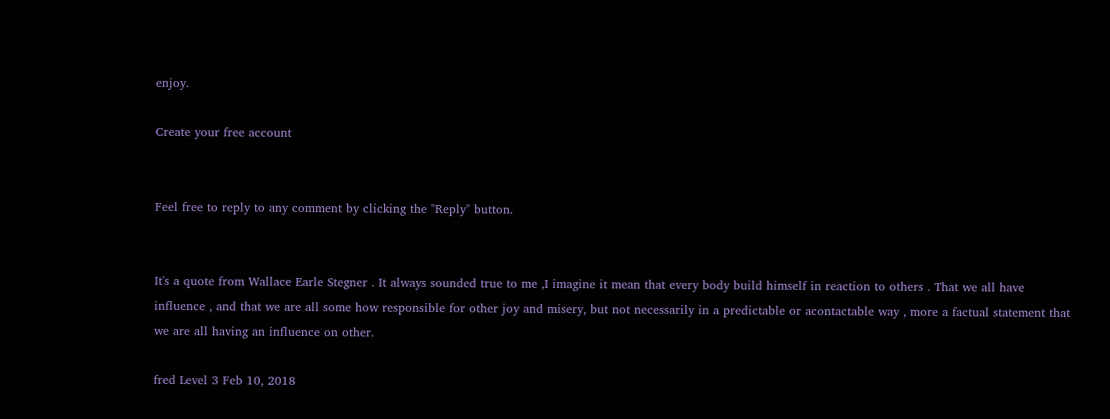enjoy.

Create your free account


Feel free to reply to any comment by clicking the "Reply" button.


It's a quote from Wallace Earle Stegner . It always sounded true to me ,I imagine it mean that every body build himself in reaction to others . That we all have influence , and that we are all some how responsible for other joy and misery, but not necessarily in a predictable or acontactable way , more a factual statement that we are all having an influence on other.

fred Level 3 Feb 10, 2018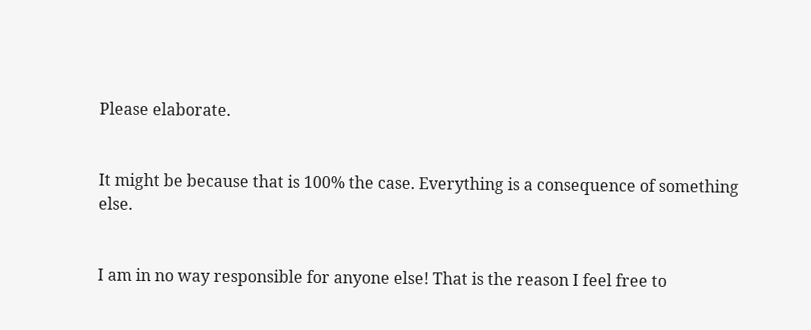Please elaborate.


It might be because that is 100% the case. Everything is a consequence of something else.


I am in no way responsible for anyone else! That is the reason I feel free to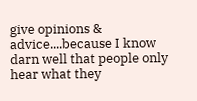give opinions & advice....because I know darn well that people only hear what they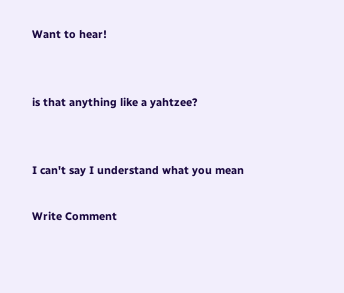Want to hear!


is that anything like a yahtzee?


I can't say I understand what you mean

Write Comment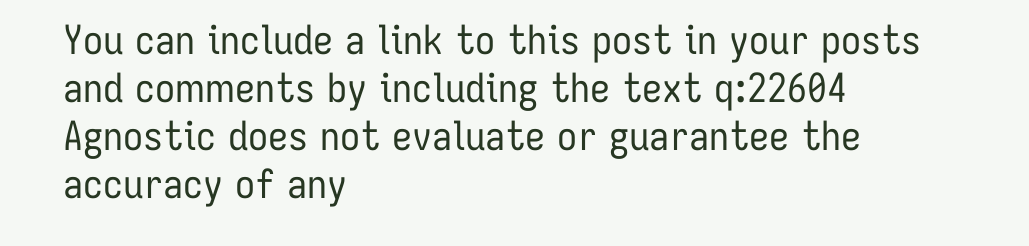You can include a link to this post in your posts and comments by including the text q:22604
Agnostic does not evaluate or guarantee the accuracy of any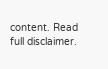content. Read full disclaimer.